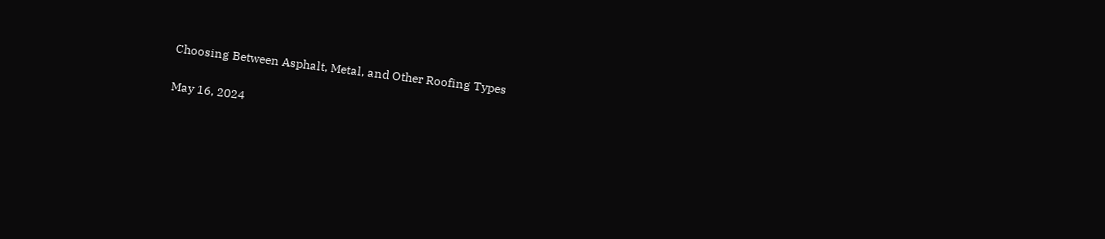Choosing Between Asphalt, Metal, and Other Roofing Types

May 16, 2024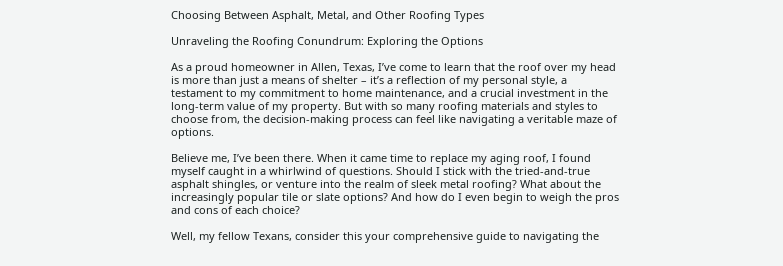Choosing Between Asphalt, Metal, and Other Roofing Types

Unraveling the Roofing Conundrum: Exploring the Options

As a proud homeowner in Allen, Texas, I’ve come to learn that the roof over my head is more than just a means of shelter – it’s a reflection of my personal style, a testament to my commitment to home maintenance, and a crucial investment in the long-term value of my property. But with so many roofing materials and styles to choose from, the decision-making process can feel like navigating a veritable maze of options.

Believe me, I’ve been there. When it came time to replace my aging roof, I found myself caught in a whirlwind of questions. Should I stick with the tried-and-true asphalt shingles, or venture into the realm of sleek metal roofing? What about the increasingly popular tile or slate options? And how do I even begin to weigh the pros and cons of each choice?

Well, my fellow Texans, consider this your comprehensive guide to navigating the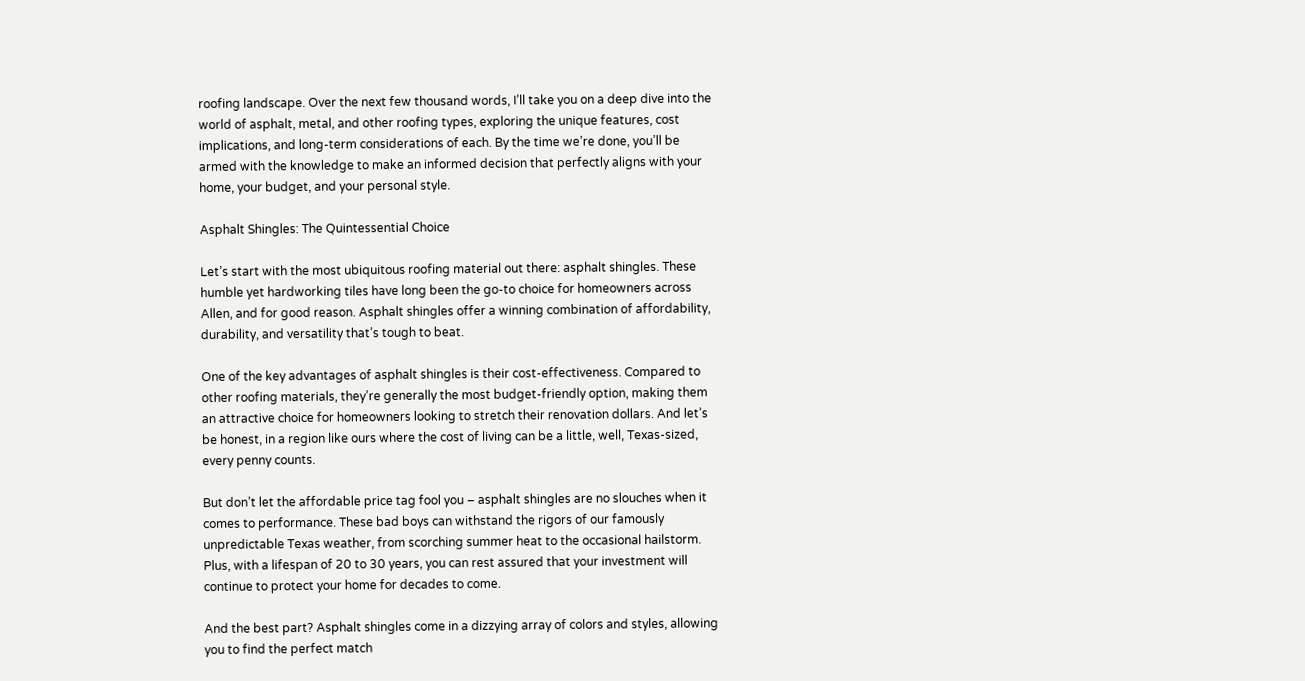roofing landscape. Over the next few thousand words, I’ll take you on a deep dive into the world of asphalt, metal, and other roofing types, exploring the unique features, cost implications, and long-term considerations of each. By the time we’re done, you’ll be armed with the knowledge to make an informed decision that perfectly aligns with your home, your budget, and your personal style.

Asphalt Shingles: The Quintessential Choice

Let’s start with the most ubiquitous roofing material out there: asphalt shingles. These humble yet hardworking tiles have long been the go-to choice for homeowners across Allen, and for good reason. Asphalt shingles offer a winning combination of affordability, durability, and versatility that’s tough to beat.

One of the key advantages of asphalt shingles is their cost-effectiveness. Compared to other roofing materials, they’re generally the most budget-friendly option, making them an attractive choice for homeowners looking to stretch their renovation dollars. And let’s be honest, in a region like ours where the cost of living can be a little, well, Texas-sized, every penny counts.

But don’t let the affordable price tag fool you – asphalt shingles are no slouches when it comes to performance. These bad boys can withstand the rigors of our famously unpredictable Texas weather, from scorching summer heat to the occasional hailstorm. Plus, with a lifespan of 20 to 30 years, you can rest assured that your investment will continue to protect your home for decades to come.

And the best part? Asphalt shingles come in a dizzying array of colors and styles, allowing you to find the perfect match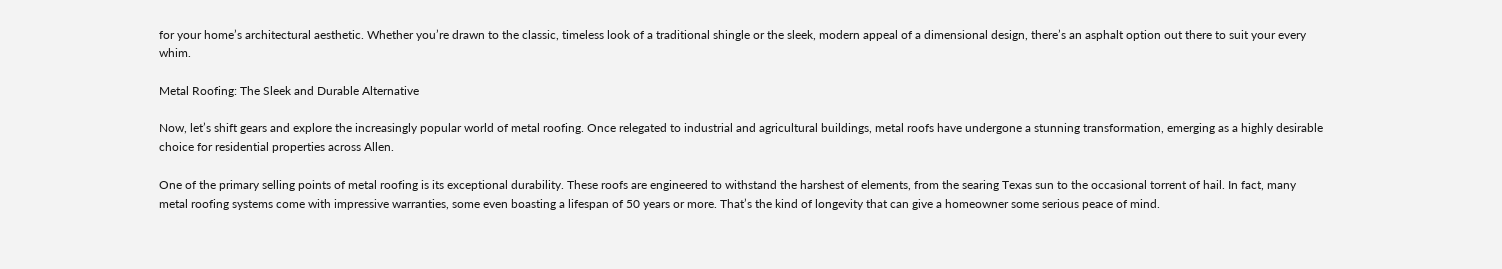for your home’s architectural aesthetic. Whether you’re drawn to the classic, timeless look of a traditional shingle or the sleek, modern appeal of a dimensional design, there’s an asphalt option out there to suit your every whim.

Metal Roofing: The Sleek and Durable Alternative

Now, let’s shift gears and explore the increasingly popular world of metal roofing. Once relegated to industrial and agricultural buildings, metal roofs have undergone a stunning transformation, emerging as a highly desirable choice for residential properties across Allen.

One of the primary selling points of metal roofing is its exceptional durability. These roofs are engineered to withstand the harshest of elements, from the searing Texas sun to the occasional torrent of hail. In fact, many metal roofing systems come with impressive warranties, some even boasting a lifespan of 50 years or more. That’s the kind of longevity that can give a homeowner some serious peace of mind.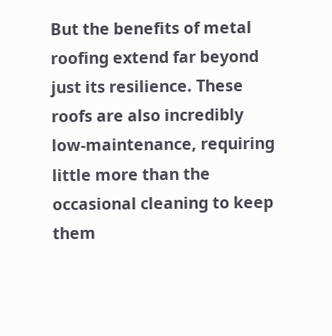But the benefits of metal roofing extend far beyond just its resilience. These roofs are also incredibly low-maintenance, requiring little more than the occasional cleaning to keep them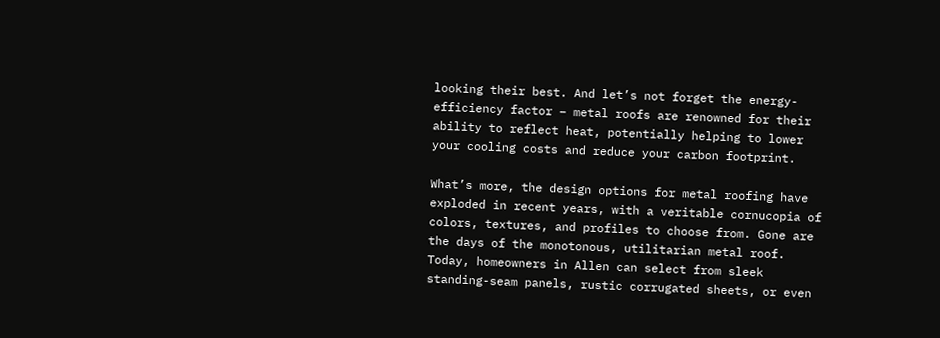looking their best. And let’s not forget the energy-efficiency factor – metal roofs are renowned for their ability to reflect heat, potentially helping to lower your cooling costs and reduce your carbon footprint.

What’s more, the design options for metal roofing have exploded in recent years, with a veritable cornucopia of colors, textures, and profiles to choose from. Gone are the days of the monotonous, utilitarian metal roof. Today, homeowners in Allen can select from sleek standing-seam panels, rustic corrugated sheets, or even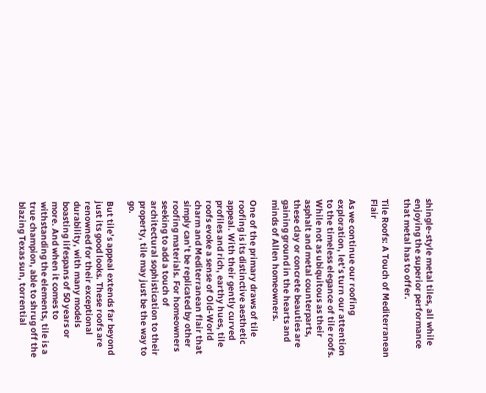shingle-style metal tiles, all while enjoying the superior performance that metal has to offer.

Tile Roofs: A Touch of Mediterranean Flair

As we continue our roofing exploration, let’s turn our attention to the timeless elegance of tile roofs. While not as ubiquitous as their asphalt and metal counterparts, these clay or concrete beauties are gaining ground in the hearts and minds of Allen homeowners.

One of the primary draws of tile roofing is its distinctive aesthetic appeal. With their gently curved profiles and rich, earthy hues, tile roofs evoke a sense of Old-World charm and Mediterranean flair that simply can’t be replicated by other roofing materials. For homeowners seeking to add a touch of architectural sophistication to their property, tile may just be the way to go.

But tile’s appeal extends far beyond just its good looks. These roofs are renowned for their exceptional durability, with many models boasting lifespans of 50 years or more. And when it comes to withstanding the elements, tile is a true champion, able to shrug off the blazing Texas sun, torrential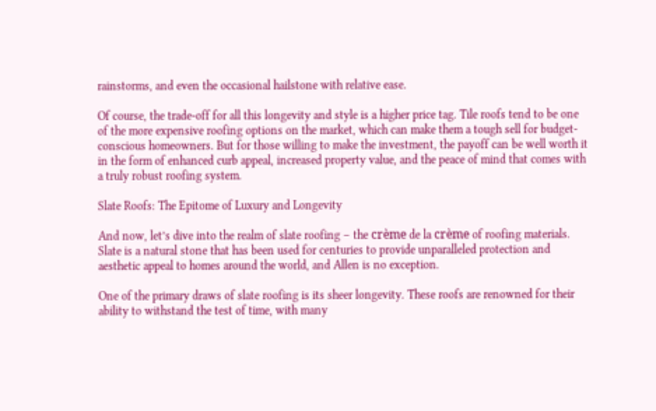rainstorms, and even the occasional hailstone with relative ease.

Of course, the trade-off for all this longevity and style is a higher price tag. Tile roofs tend to be one of the more expensive roofing options on the market, which can make them a tough sell for budget-conscious homeowners. But for those willing to make the investment, the payoff can be well worth it in the form of enhanced curb appeal, increased property value, and the peace of mind that comes with a truly robust roofing system.

Slate Roofs: The Epitome of Luxury and Longevity

And now, let’s dive into the realm of slate roofing – the crème de la crème of roofing materials. Slate is a natural stone that has been used for centuries to provide unparalleled protection and aesthetic appeal to homes around the world, and Allen is no exception.

One of the primary draws of slate roofing is its sheer longevity. These roofs are renowned for their ability to withstand the test of time, with many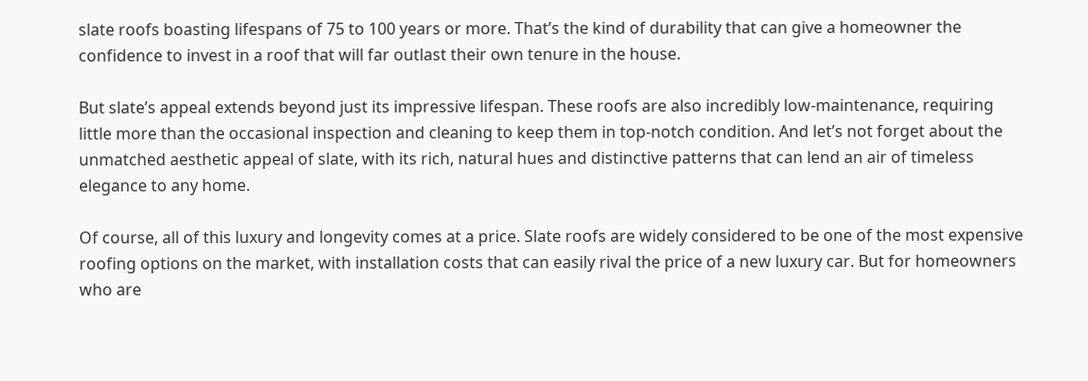slate roofs boasting lifespans of 75 to 100 years or more. That’s the kind of durability that can give a homeowner the confidence to invest in a roof that will far outlast their own tenure in the house.

But slate’s appeal extends beyond just its impressive lifespan. These roofs are also incredibly low-maintenance, requiring little more than the occasional inspection and cleaning to keep them in top-notch condition. And let’s not forget about the unmatched aesthetic appeal of slate, with its rich, natural hues and distinctive patterns that can lend an air of timeless elegance to any home.

Of course, all of this luxury and longevity comes at a price. Slate roofs are widely considered to be one of the most expensive roofing options on the market, with installation costs that can easily rival the price of a new luxury car. But for homeowners who are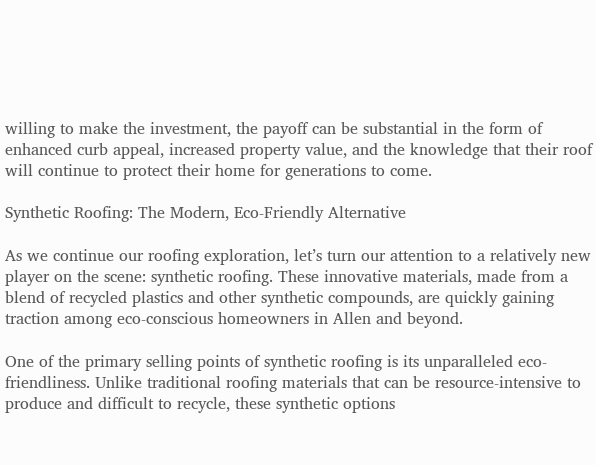willing to make the investment, the payoff can be substantial in the form of enhanced curb appeal, increased property value, and the knowledge that their roof will continue to protect their home for generations to come.

Synthetic Roofing: The Modern, Eco-Friendly Alternative

As we continue our roofing exploration, let’s turn our attention to a relatively new player on the scene: synthetic roofing. These innovative materials, made from a blend of recycled plastics and other synthetic compounds, are quickly gaining traction among eco-conscious homeowners in Allen and beyond.

One of the primary selling points of synthetic roofing is its unparalleled eco-friendliness. Unlike traditional roofing materials that can be resource-intensive to produce and difficult to recycle, these synthetic options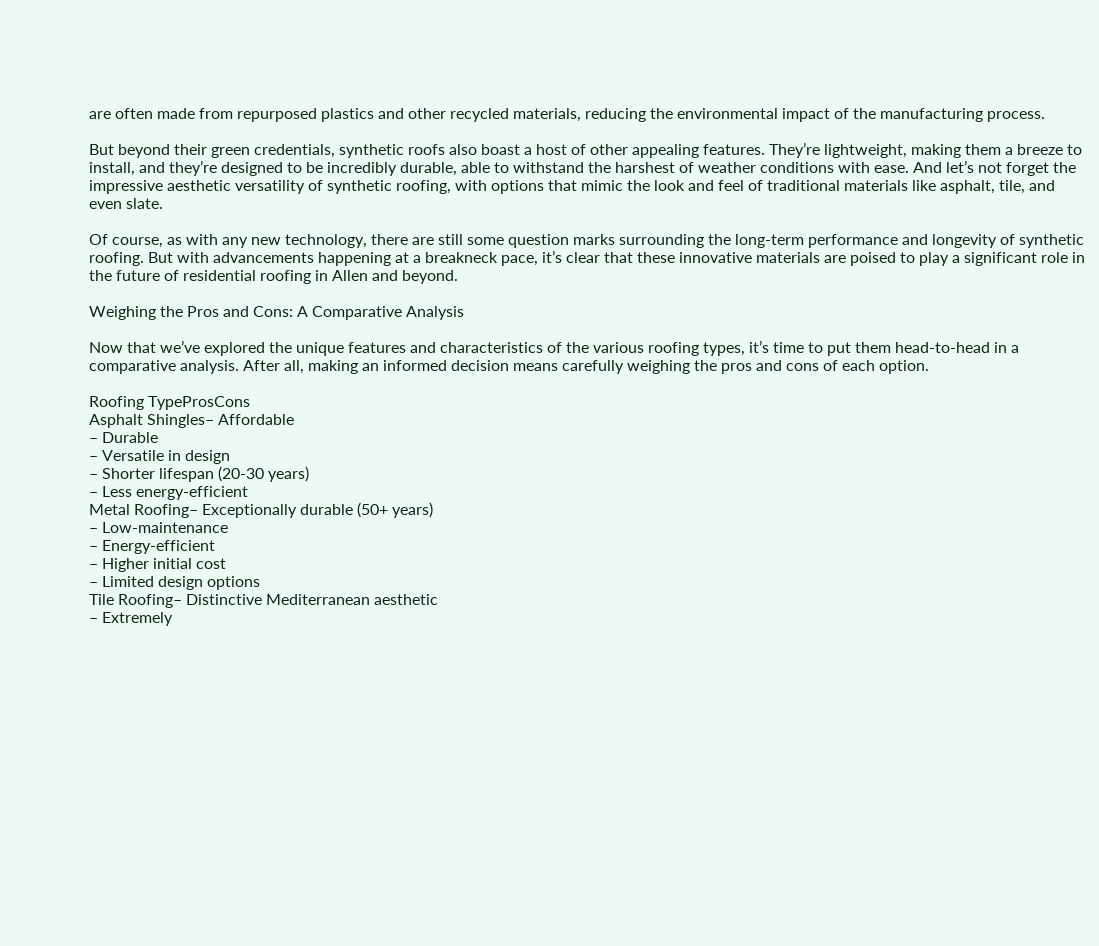are often made from repurposed plastics and other recycled materials, reducing the environmental impact of the manufacturing process.

But beyond their green credentials, synthetic roofs also boast a host of other appealing features. They’re lightweight, making them a breeze to install, and they’re designed to be incredibly durable, able to withstand the harshest of weather conditions with ease. And let’s not forget the impressive aesthetic versatility of synthetic roofing, with options that mimic the look and feel of traditional materials like asphalt, tile, and even slate.

Of course, as with any new technology, there are still some question marks surrounding the long-term performance and longevity of synthetic roofing. But with advancements happening at a breakneck pace, it’s clear that these innovative materials are poised to play a significant role in the future of residential roofing in Allen and beyond.

Weighing the Pros and Cons: A Comparative Analysis

Now that we’ve explored the unique features and characteristics of the various roofing types, it’s time to put them head-to-head in a comparative analysis. After all, making an informed decision means carefully weighing the pros and cons of each option.

Roofing TypeProsCons
Asphalt Shingles– Affordable
– Durable
– Versatile in design
– Shorter lifespan (20-30 years)
– Less energy-efficient
Metal Roofing– Exceptionally durable (50+ years)
– Low-maintenance
– Energy-efficient
– Higher initial cost
– Limited design options
Tile Roofing– Distinctive Mediterranean aesthetic
– Extremely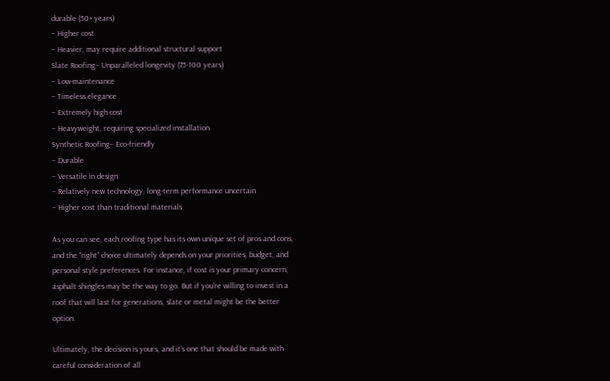durable (50+ years)
– Higher cost
– Heavier, may require additional structural support
Slate Roofing– Unparalleled longevity (75-100 years)
– Low-maintenance
– Timeless elegance
– Extremely high cost
– Heavyweight, requiring specialized installation
Synthetic Roofing– Eco-friendly
– Durable
– Versatile in design
– Relatively new technology, long-term performance uncertain
– Higher cost than traditional materials

As you can see, each roofing type has its own unique set of pros and cons, and the “right” choice ultimately depends on your priorities, budget, and personal style preferences. For instance, if cost is your primary concern, asphalt shingles may be the way to go. But if you’re willing to invest in a roof that will last for generations, slate or metal might be the better option.

Ultimately, the decision is yours, and it’s one that should be made with careful consideration of all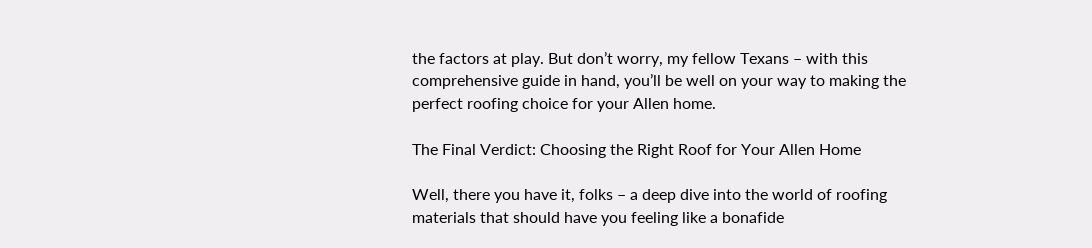the factors at play. But don’t worry, my fellow Texans – with this comprehensive guide in hand, you’ll be well on your way to making the perfect roofing choice for your Allen home.

The Final Verdict: Choosing the Right Roof for Your Allen Home

Well, there you have it, folks – a deep dive into the world of roofing materials that should have you feeling like a bonafide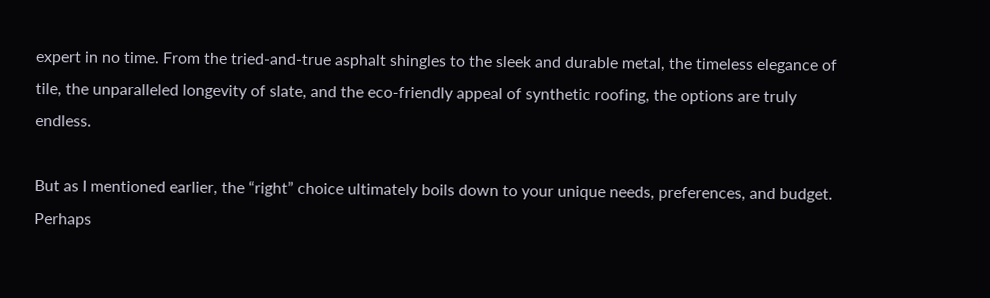expert in no time. From the tried-and-true asphalt shingles to the sleek and durable metal, the timeless elegance of tile, the unparalleled longevity of slate, and the eco-friendly appeal of synthetic roofing, the options are truly endless.

But as I mentioned earlier, the “right” choice ultimately boils down to your unique needs, preferences, and budget. Perhaps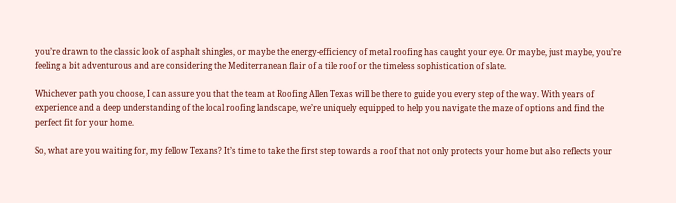you’re drawn to the classic look of asphalt shingles, or maybe the energy-efficiency of metal roofing has caught your eye. Or maybe, just maybe, you’re feeling a bit adventurous and are considering the Mediterranean flair of a tile roof or the timeless sophistication of slate.

Whichever path you choose, I can assure you that the team at Roofing Allen Texas will be there to guide you every step of the way. With years of experience and a deep understanding of the local roofing landscape, we’re uniquely equipped to help you navigate the maze of options and find the perfect fit for your home.

So, what are you waiting for, my fellow Texans? It’s time to take the first step towards a roof that not only protects your home but also reflects your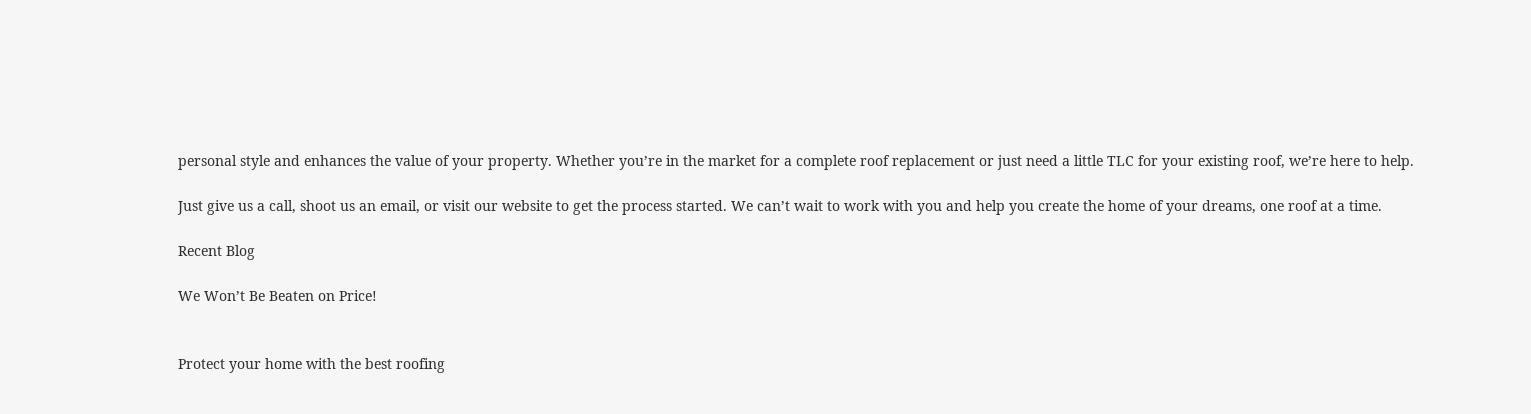personal style and enhances the value of your property. Whether you’re in the market for a complete roof replacement or just need a little TLC for your existing roof, we’re here to help.

Just give us a call, shoot us an email, or visit our website to get the process started. We can’t wait to work with you and help you create the home of your dreams, one roof at a time.

Recent Blog

We Won’t Be Beaten on Price!


Protect your home with the best roofing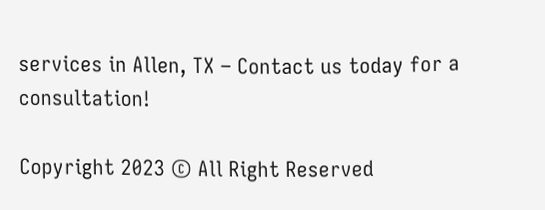services in Allen, TX – Contact us today for a consultation!

Copyright 2023 © All Right Reserved